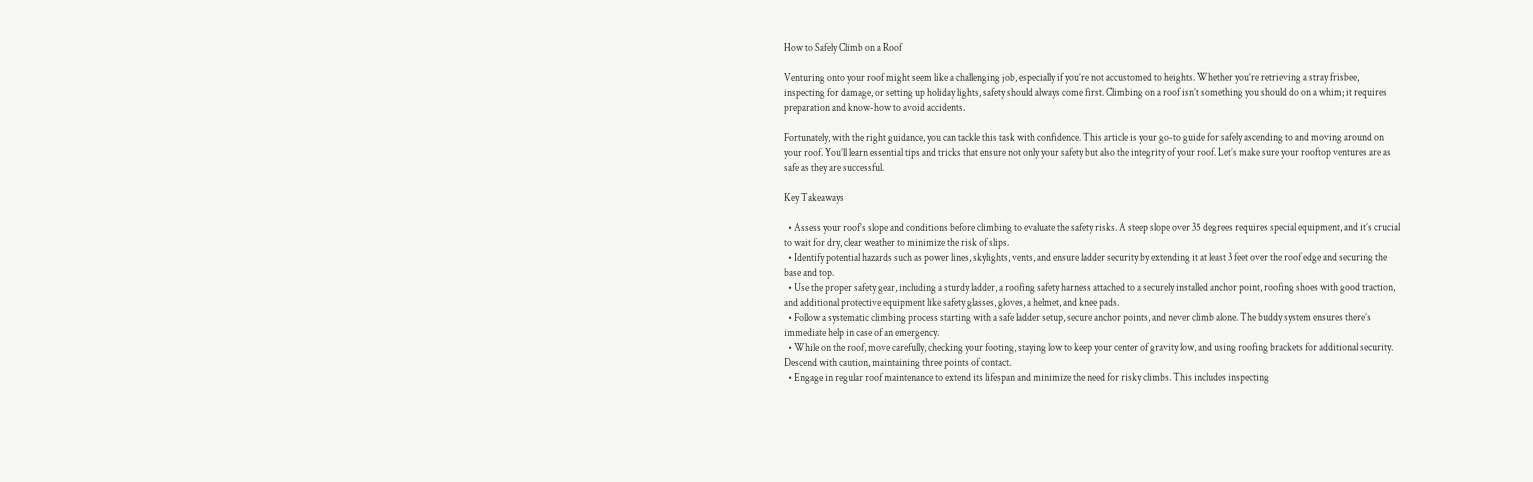How to Safely Climb on a Roof

Venturing onto your roof might seem like a challenging job, especially if you’re not accustomed to heights. Whether you’re retrieving a stray frisbee, inspecting for damage, or setting up holiday lights, safety should always come first. Climbing on a roof isn’t something you should do on a whim; it requires preparation and know-how to avoid accidents.

Fortunately, with the right guidance, you can tackle this task with confidence. This article is your go-to guide for safely ascending to and moving around on your roof. You’ll learn essential tips and tricks that ensure not only your safety but also the integrity of your roof. Let’s make sure your rooftop ventures are as safe as they are successful.

Key Takeaways

  • Assess your roof’s slope and conditions before climbing to evaluate the safety risks. A steep slope over 35 degrees requires special equipment, and it’s crucial to wait for dry, clear weather to minimize the risk of slips.
  • Identify potential hazards such as power lines, skylights, vents, and ensure ladder security by extending it at least 3 feet over the roof edge and securing the base and top.
  • Use the proper safety gear, including a sturdy ladder, a roofing safety harness attached to a securely installed anchor point, roofing shoes with good traction, and additional protective equipment like safety glasses, gloves, a helmet, and knee pads.
  • Follow a systematic climbing process starting with a safe ladder setup, secure anchor points, and never climb alone. The buddy system ensures there’s immediate help in case of an emergency.
  • While on the roof, move carefully, checking your footing, staying low to keep your center of gravity low, and using roofing brackets for additional security. Descend with caution, maintaining three points of contact.
  • Engage in regular roof maintenance to extend its lifespan and minimize the need for risky climbs. This includes inspecting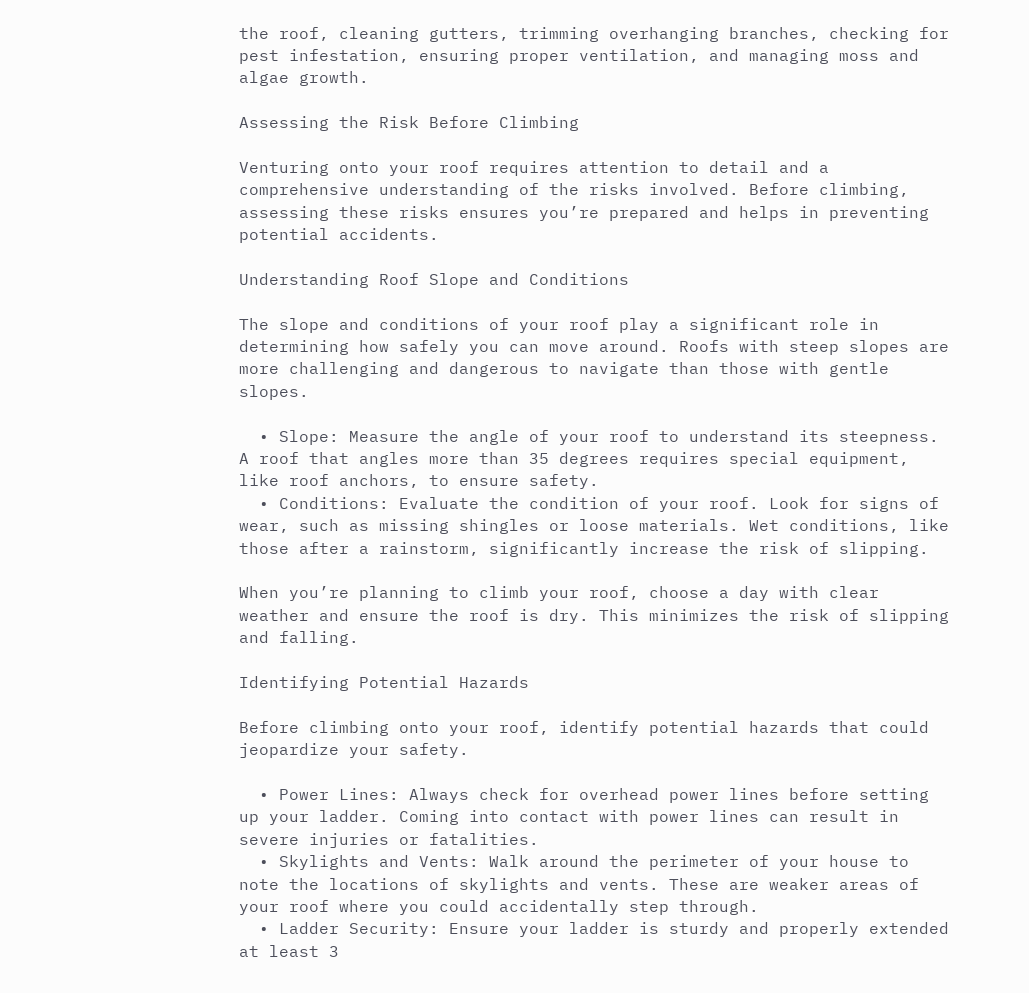the roof, cleaning gutters, trimming overhanging branches, checking for pest infestation, ensuring proper ventilation, and managing moss and algae growth.

Assessing the Risk Before Climbing

Venturing onto your roof requires attention to detail and a comprehensive understanding of the risks involved. Before climbing, assessing these risks ensures you’re prepared and helps in preventing potential accidents.

Understanding Roof Slope and Conditions

The slope and conditions of your roof play a significant role in determining how safely you can move around. Roofs with steep slopes are more challenging and dangerous to navigate than those with gentle slopes.

  • Slope: Measure the angle of your roof to understand its steepness. A roof that angles more than 35 degrees requires special equipment, like roof anchors, to ensure safety.
  • Conditions: Evaluate the condition of your roof. Look for signs of wear, such as missing shingles or loose materials. Wet conditions, like those after a rainstorm, significantly increase the risk of slipping.

When you’re planning to climb your roof, choose a day with clear weather and ensure the roof is dry. This minimizes the risk of slipping and falling.

Identifying Potential Hazards

Before climbing onto your roof, identify potential hazards that could jeopardize your safety.

  • Power Lines: Always check for overhead power lines before setting up your ladder. Coming into contact with power lines can result in severe injuries or fatalities.
  • Skylights and Vents: Walk around the perimeter of your house to note the locations of skylights and vents. These are weaker areas of your roof where you could accidentally step through.
  • Ladder Security: Ensure your ladder is sturdy and properly extended at least 3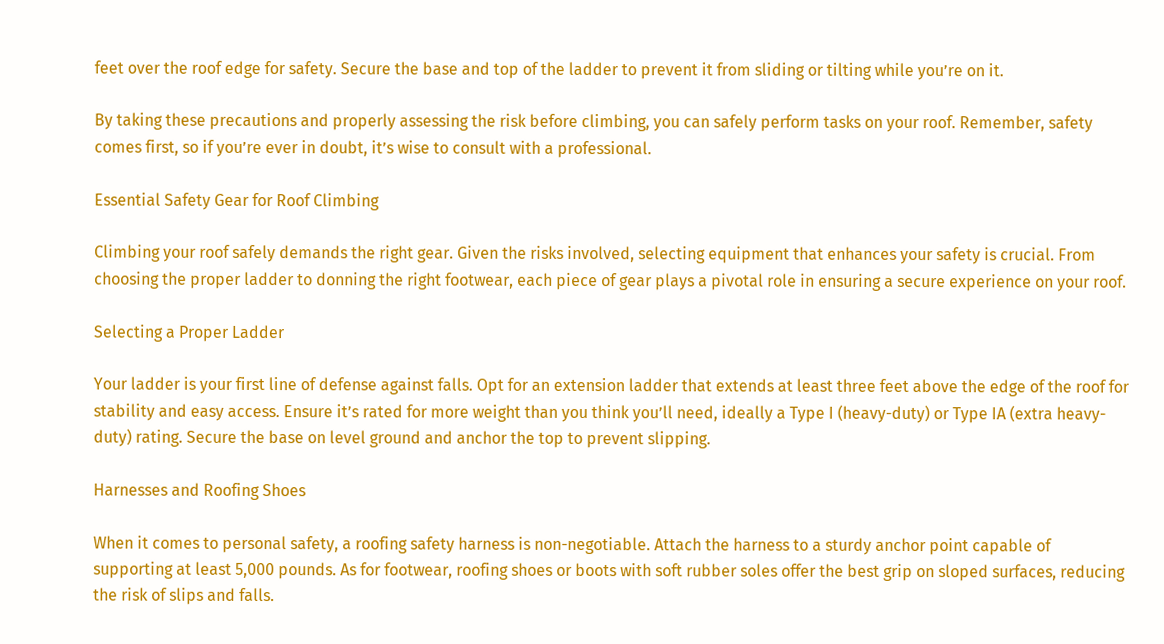feet over the roof edge for safety. Secure the base and top of the ladder to prevent it from sliding or tilting while you’re on it.

By taking these precautions and properly assessing the risk before climbing, you can safely perform tasks on your roof. Remember, safety comes first, so if you’re ever in doubt, it’s wise to consult with a professional.

Essential Safety Gear for Roof Climbing

Climbing your roof safely demands the right gear. Given the risks involved, selecting equipment that enhances your safety is crucial. From choosing the proper ladder to donning the right footwear, each piece of gear plays a pivotal role in ensuring a secure experience on your roof.

Selecting a Proper Ladder

Your ladder is your first line of defense against falls. Opt for an extension ladder that extends at least three feet above the edge of the roof for stability and easy access. Ensure it’s rated for more weight than you think you’ll need, ideally a Type I (heavy-duty) or Type IA (extra heavy-duty) rating. Secure the base on level ground and anchor the top to prevent slipping.

Harnesses and Roofing Shoes

When it comes to personal safety, a roofing safety harness is non-negotiable. Attach the harness to a sturdy anchor point capable of supporting at least 5,000 pounds. As for footwear, roofing shoes or boots with soft rubber soles offer the best grip on sloped surfaces, reducing the risk of slips and falls.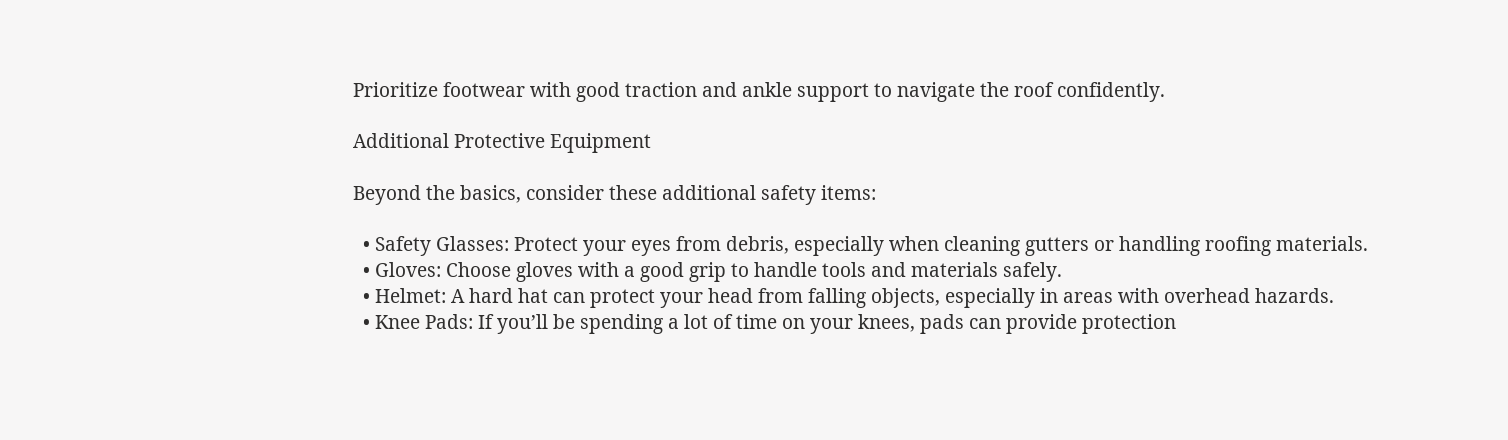Prioritize footwear with good traction and ankle support to navigate the roof confidently.

Additional Protective Equipment

Beyond the basics, consider these additional safety items:

  • Safety Glasses: Protect your eyes from debris, especially when cleaning gutters or handling roofing materials.
  • Gloves: Choose gloves with a good grip to handle tools and materials safely.
  • Helmet: A hard hat can protect your head from falling objects, especially in areas with overhead hazards.
  • Knee Pads: If you’ll be spending a lot of time on your knees, pads can provide protection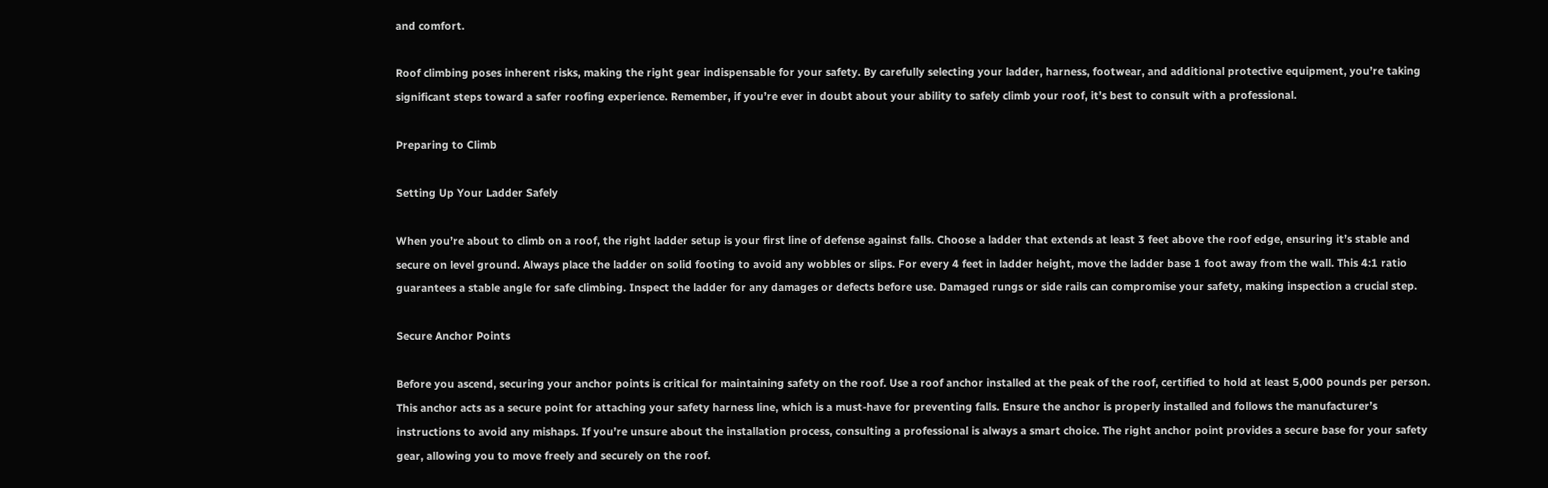and comfort.

Roof climbing poses inherent risks, making the right gear indispensable for your safety. By carefully selecting your ladder, harness, footwear, and additional protective equipment, you’re taking significant steps toward a safer roofing experience. Remember, if you’re ever in doubt about your ability to safely climb your roof, it’s best to consult with a professional.

Preparing to Climb

Setting Up Your Ladder Safely

When you’re about to climb on a roof, the right ladder setup is your first line of defense against falls. Choose a ladder that extends at least 3 feet above the roof edge, ensuring it’s stable and secure on level ground. Always place the ladder on solid footing to avoid any wobbles or slips. For every 4 feet in ladder height, move the ladder base 1 foot away from the wall. This 4:1 ratio guarantees a stable angle for safe climbing. Inspect the ladder for any damages or defects before use. Damaged rungs or side rails can compromise your safety, making inspection a crucial step.

Secure Anchor Points

Before you ascend, securing your anchor points is critical for maintaining safety on the roof. Use a roof anchor installed at the peak of the roof, certified to hold at least 5,000 pounds per person. This anchor acts as a secure point for attaching your safety harness line, which is a must-have for preventing falls. Ensure the anchor is properly installed and follows the manufacturer’s instructions to avoid any mishaps. If you’re unsure about the installation process, consulting a professional is always a smart choice. The right anchor point provides a secure base for your safety gear, allowing you to move freely and securely on the roof.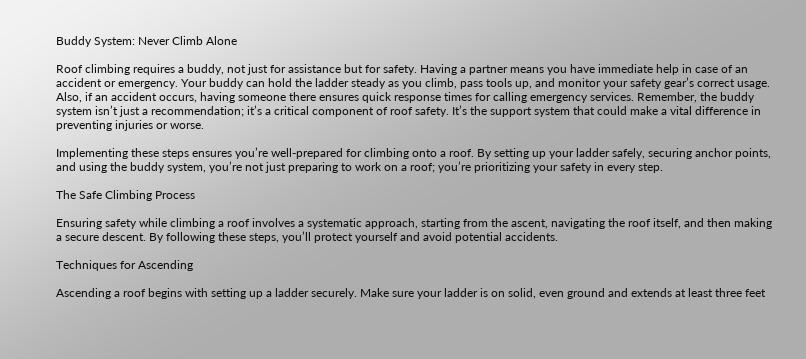Buddy System: Never Climb Alone

Roof climbing requires a buddy, not just for assistance but for safety. Having a partner means you have immediate help in case of an accident or emergency. Your buddy can hold the ladder steady as you climb, pass tools up, and monitor your safety gear’s correct usage. Also, if an accident occurs, having someone there ensures quick response times for calling emergency services. Remember, the buddy system isn’t just a recommendation; it’s a critical component of roof safety. It’s the support system that could make a vital difference in preventing injuries or worse.

Implementing these steps ensures you’re well-prepared for climbing onto a roof. By setting up your ladder safely, securing anchor points, and using the buddy system, you’re not just preparing to work on a roof; you’re prioritizing your safety in every step.

The Safe Climbing Process

Ensuring safety while climbing a roof involves a systematic approach, starting from the ascent, navigating the roof itself, and then making a secure descent. By following these steps, you’ll protect yourself and avoid potential accidents.

Techniques for Ascending

Ascending a roof begins with setting up a ladder securely. Make sure your ladder is on solid, even ground and extends at least three feet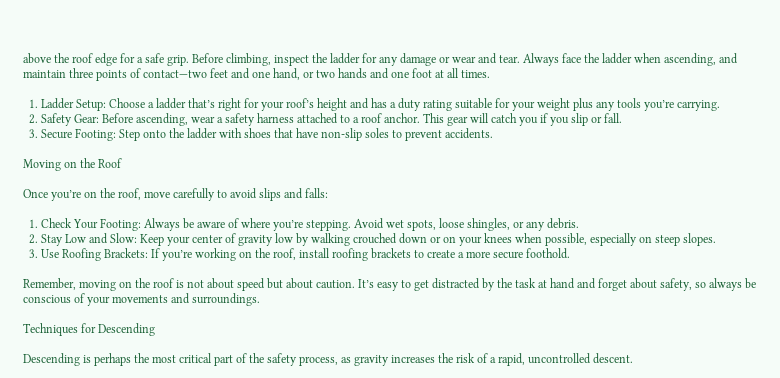above the roof edge for a safe grip. Before climbing, inspect the ladder for any damage or wear and tear. Always face the ladder when ascending, and maintain three points of contact—two feet and one hand, or two hands and one foot at all times.

  1. Ladder Setup: Choose a ladder that’s right for your roof’s height and has a duty rating suitable for your weight plus any tools you’re carrying.
  2. Safety Gear: Before ascending, wear a safety harness attached to a roof anchor. This gear will catch you if you slip or fall.
  3. Secure Footing: Step onto the ladder with shoes that have non-slip soles to prevent accidents.

Moving on the Roof

Once you’re on the roof, move carefully to avoid slips and falls:

  1. Check Your Footing: Always be aware of where you’re stepping. Avoid wet spots, loose shingles, or any debris.
  2. Stay Low and Slow: Keep your center of gravity low by walking crouched down or on your knees when possible, especially on steep slopes.
  3. Use Roofing Brackets: If you’re working on the roof, install roofing brackets to create a more secure foothold.

Remember, moving on the roof is not about speed but about caution. It’s easy to get distracted by the task at hand and forget about safety, so always be conscious of your movements and surroundings.

Techniques for Descending

Descending is perhaps the most critical part of the safety process, as gravity increases the risk of a rapid, uncontrolled descent.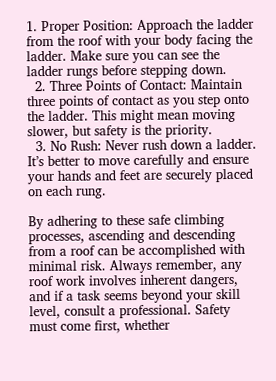1. Proper Position: Approach the ladder from the roof with your body facing the ladder. Make sure you can see the ladder rungs before stepping down.
  2. Three Points of Contact: Maintain three points of contact as you step onto the ladder. This might mean moving slower, but safety is the priority.
  3. No Rush: Never rush down a ladder. It’s better to move carefully and ensure your hands and feet are securely placed on each rung.

By adhering to these safe climbing processes, ascending and descending from a roof can be accomplished with minimal risk. Always remember, any roof work involves inherent dangers, and if a task seems beyond your skill level, consult a professional. Safety must come first, whether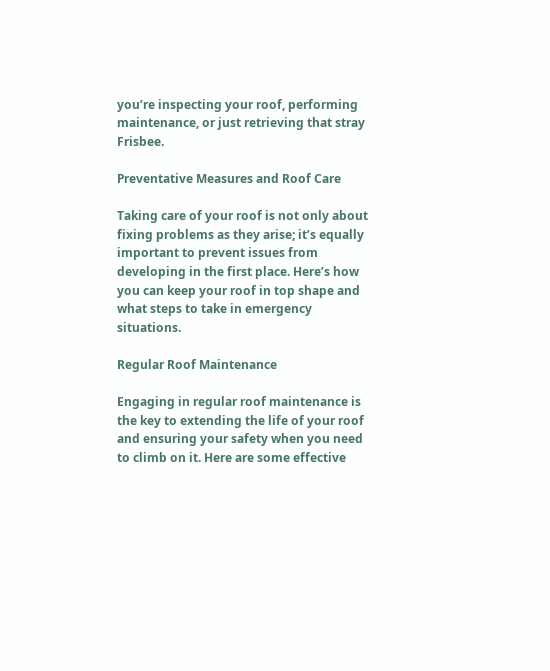you’re inspecting your roof, performing maintenance, or just retrieving that stray Frisbee.

Preventative Measures and Roof Care

Taking care of your roof is not only about fixing problems as they arise; it’s equally important to prevent issues from developing in the first place. Here’s how you can keep your roof in top shape and what steps to take in emergency situations.

Regular Roof Maintenance

Engaging in regular roof maintenance is the key to extending the life of your roof and ensuring your safety when you need to climb on it. Here are some effective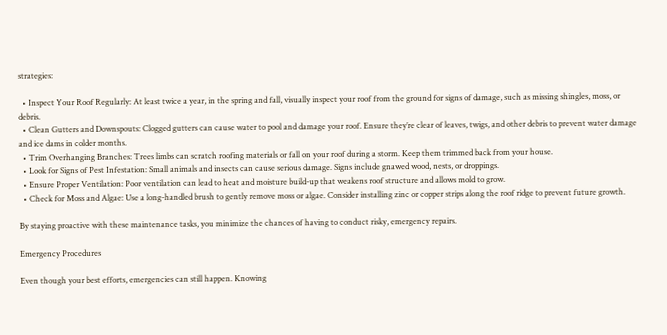strategies:

  • Inspect Your Roof Regularly: At least twice a year, in the spring and fall, visually inspect your roof from the ground for signs of damage, such as missing shingles, moss, or debris.
  • Clean Gutters and Downspouts: Clogged gutters can cause water to pool and damage your roof. Ensure they’re clear of leaves, twigs, and other debris to prevent water damage and ice dams in colder months.
  • Trim Overhanging Branches: Trees limbs can scratch roofing materials or fall on your roof during a storm. Keep them trimmed back from your house.
  • Look for Signs of Pest Infestation: Small animals and insects can cause serious damage. Signs include gnawed wood, nests, or droppings.
  • Ensure Proper Ventilation: Poor ventilation can lead to heat and moisture build-up that weakens roof structure and allows mold to grow.
  • Check for Moss and Algae: Use a long-handled brush to gently remove moss or algae. Consider installing zinc or copper strips along the roof ridge to prevent future growth.

By staying proactive with these maintenance tasks, you minimize the chances of having to conduct risky, emergency repairs.

Emergency Procedures

Even though your best efforts, emergencies can still happen. Knowing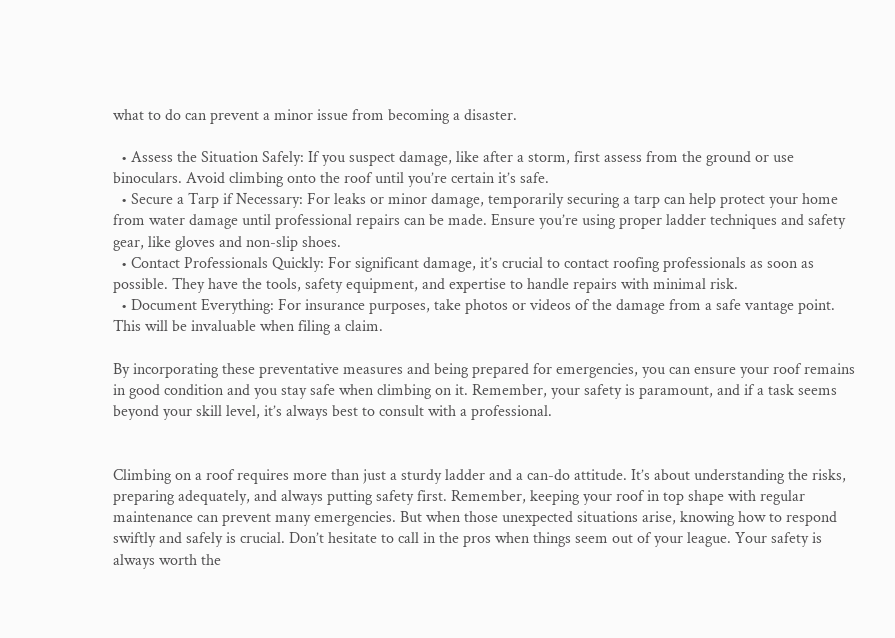what to do can prevent a minor issue from becoming a disaster.

  • Assess the Situation Safely: If you suspect damage, like after a storm, first assess from the ground or use binoculars. Avoid climbing onto the roof until you’re certain it’s safe.
  • Secure a Tarp if Necessary: For leaks or minor damage, temporarily securing a tarp can help protect your home from water damage until professional repairs can be made. Ensure you’re using proper ladder techniques and safety gear, like gloves and non-slip shoes.
  • Contact Professionals Quickly: For significant damage, it’s crucial to contact roofing professionals as soon as possible. They have the tools, safety equipment, and expertise to handle repairs with minimal risk.
  • Document Everything: For insurance purposes, take photos or videos of the damage from a safe vantage point. This will be invaluable when filing a claim.

By incorporating these preventative measures and being prepared for emergencies, you can ensure your roof remains in good condition and you stay safe when climbing on it. Remember, your safety is paramount, and if a task seems beyond your skill level, it’s always best to consult with a professional.


Climbing on a roof requires more than just a sturdy ladder and a can-do attitude. It’s about understanding the risks, preparing adequately, and always putting safety first. Remember, keeping your roof in top shape with regular maintenance can prevent many emergencies. But when those unexpected situations arise, knowing how to respond swiftly and safely is crucial. Don’t hesitate to call in the pros when things seem out of your league. Your safety is always worth the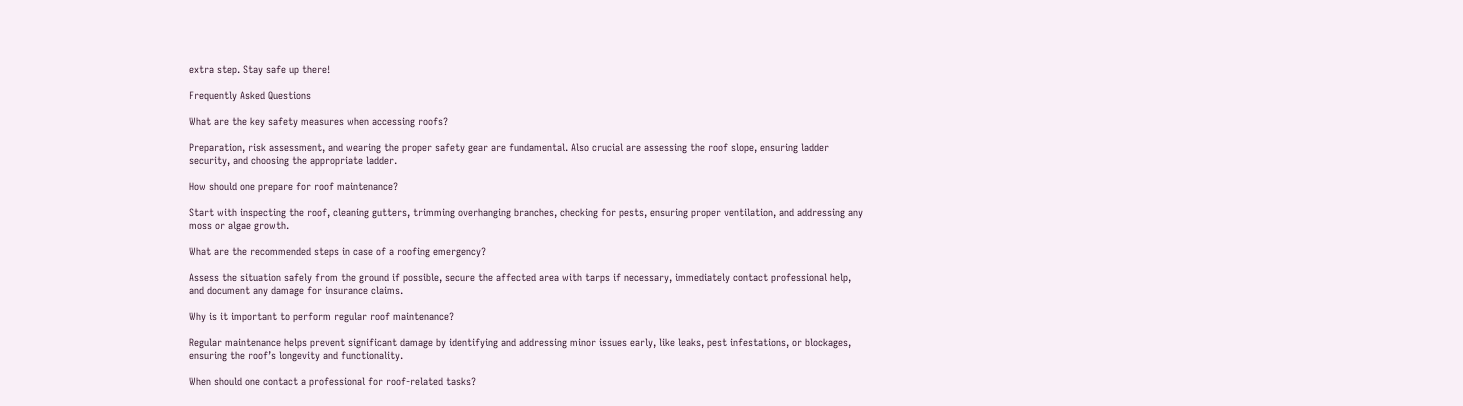extra step. Stay safe up there!

Frequently Asked Questions

What are the key safety measures when accessing roofs?

Preparation, risk assessment, and wearing the proper safety gear are fundamental. Also crucial are assessing the roof slope, ensuring ladder security, and choosing the appropriate ladder.

How should one prepare for roof maintenance?

Start with inspecting the roof, cleaning gutters, trimming overhanging branches, checking for pests, ensuring proper ventilation, and addressing any moss or algae growth.

What are the recommended steps in case of a roofing emergency?

Assess the situation safely from the ground if possible, secure the affected area with tarps if necessary, immediately contact professional help, and document any damage for insurance claims.

Why is it important to perform regular roof maintenance?

Regular maintenance helps prevent significant damage by identifying and addressing minor issues early, like leaks, pest infestations, or blockages, ensuring the roof’s longevity and functionality.

When should one contact a professional for roof-related tasks?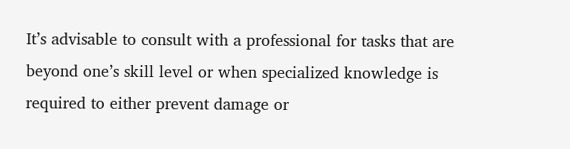It’s advisable to consult with a professional for tasks that are beyond one’s skill level or when specialized knowledge is required to either prevent damage or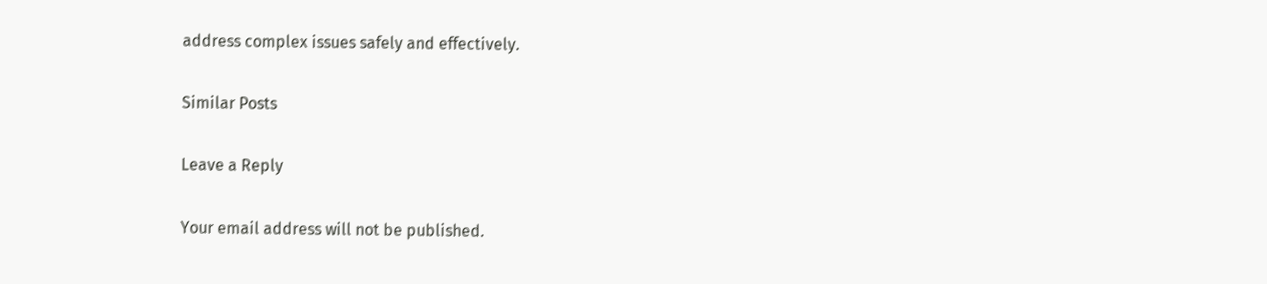address complex issues safely and effectively.

Similar Posts

Leave a Reply

Your email address will not be published.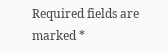Required fields are marked *